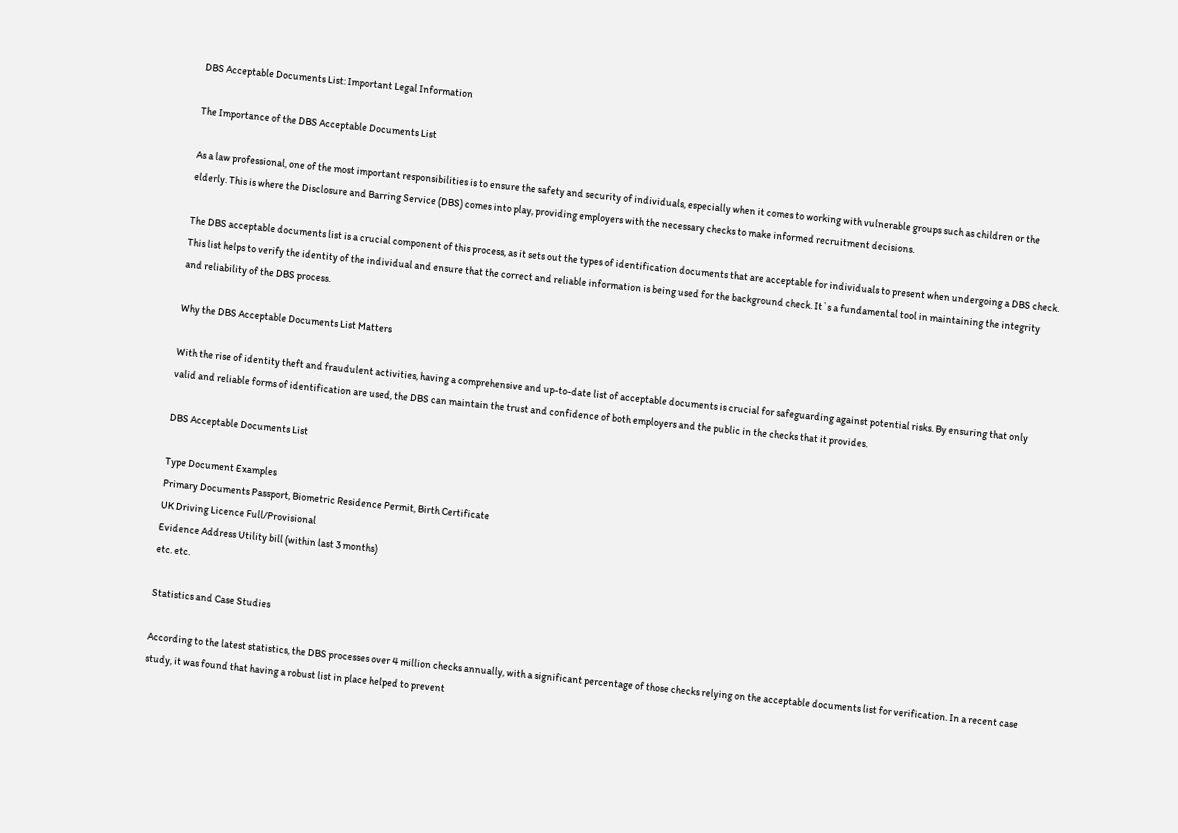DBS Acceptable Documents List: Important Legal Information

The Importance of the DBS Acceptable Documents List

As a law professional, one of the most important responsibilities is to ensure the safety and security of individuals, especially when it comes to working with vulnerable groups such as children or the elderly. This is where the Disclosure and Barring Service (DBS) comes into play, providing employers with the necessary checks to make informed recruitment decisions.

The DBS acceptable documents list is a crucial component of this process, as it sets out the types of identification documents that are acceptable for individuals to present when undergoing a DBS check. This list helps to verify the identity of the individual and ensure that the correct and reliable information is being used for the background check. It`s a fundamental tool in maintaining the integrity and reliability of the DBS process.

Why the DBS Acceptable Documents List Matters

With the rise of identity theft and fraudulent activities, having a comprehensive and up-to-date list of acceptable documents is crucial for safeguarding against potential risks. By ensuring that only valid and reliable forms of identification are used, the DBS can maintain the trust and confidence of both employers and the public in the checks that it provides.

DBS Acceptable Documents List

Type Document Examples
Primary Documents Passport, Biometric Residence Permit, Birth Certificate
UK Driving Licence Full/Provisional
Evidence Address Utility bill (within last 3 months)
etc. etc.

Statistics and Case Studies

According to the latest statistics, the DBS processes over 4 million checks annually, with a significant percentage of those checks relying on the acceptable documents list for verification. In a recent case study, it was found that having a robust list in place helped to prevent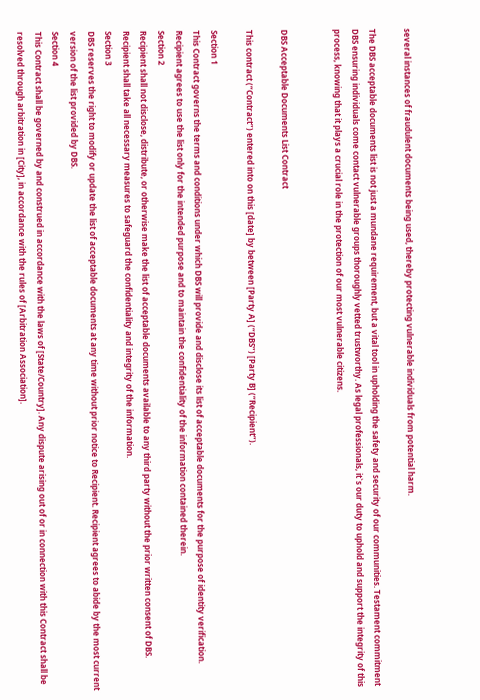several instances of fraudulent documents being used, thereby protecting vulnerable individuals from potential harm.

The DBS acceptable documents list is not just a mundane requirement, but a vital tool in upholding the safety and security of our communities. Testament commitment DBS ensuring individuals come contact vulnerable groups thoroughly vetted trustworthy. As legal professionals, it`s our duty to uphold and support the integrity of this process, knowing that it plays a crucial role in the protection of our most vulnerable citizens.


DBS Acceptable Documents List Contract

This contract (“Contract”) entered into on this [date] by between [Party A] (“DBS”) [Party B] (“Recipient”).

Section 1
This Contract governs the terms and conditions under which DBS will provide and disclose its list of acceptable documents for the purpose of identity verification. Recipient agrees to use the list only for the intended purpose and to maintain the confidentiality of the information contained therein.
Section 2
Recipient shall not disclose, distribute, or otherwise make the list of acceptable documents available to any third party without the prior written consent of DBS. Recipient shall take all necessary measures to safeguard the confidentiality and integrity of the information.
Section 3
DBS reserves the right to modify or update the list of acceptable documents at any time without prior notice to Recipient. Recipient agrees to abide by the most current version of the list provided by DBS.
Section 4
This Contract shall be governed by and construed in accordance with the laws of [State/Country]. Any dispute arising out of or in connection with this Contract shall be resolved through arbitration in [City], in accordance with the rules of [Arbitration Association].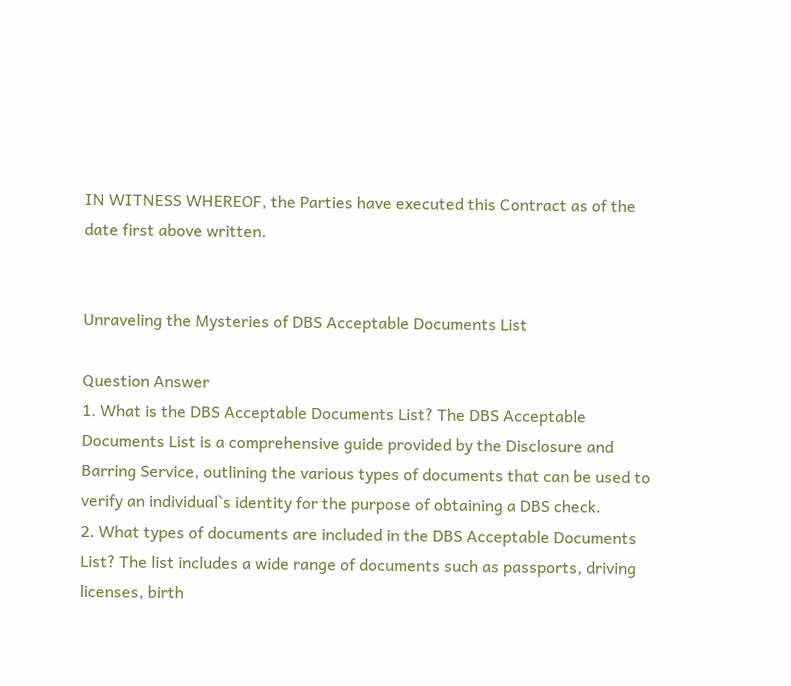IN WITNESS WHEREOF, the Parties have executed this Contract as of the date first above written.


Unraveling the Mysteries of DBS Acceptable Documents List

Question Answer
1. What is the DBS Acceptable Documents List? The DBS Acceptable Documents List is a comprehensive guide provided by the Disclosure and Barring Service, outlining the various types of documents that can be used to verify an individual`s identity for the purpose of obtaining a DBS check.
2. What types of documents are included in the DBS Acceptable Documents List? The list includes a wide range of documents such as passports, driving licenses, birth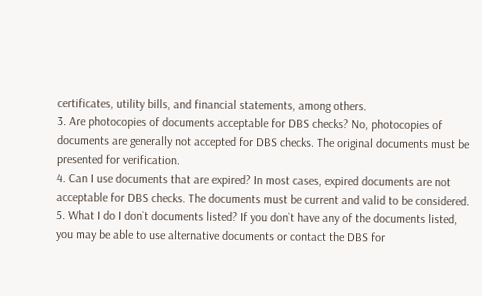certificates, utility bills, and financial statements, among others.
3. Are photocopies of documents acceptable for DBS checks? No, photocopies of documents are generally not accepted for DBS checks. The original documents must be presented for verification.
4. Can I use documents that are expired? In most cases, expired documents are not acceptable for DBS checks. The documents must be current and valid to be considered.
5. What I do I don`t documents listed? If you don`t have any of the documents listed, you may be able to use alternative documents or contact the DBS for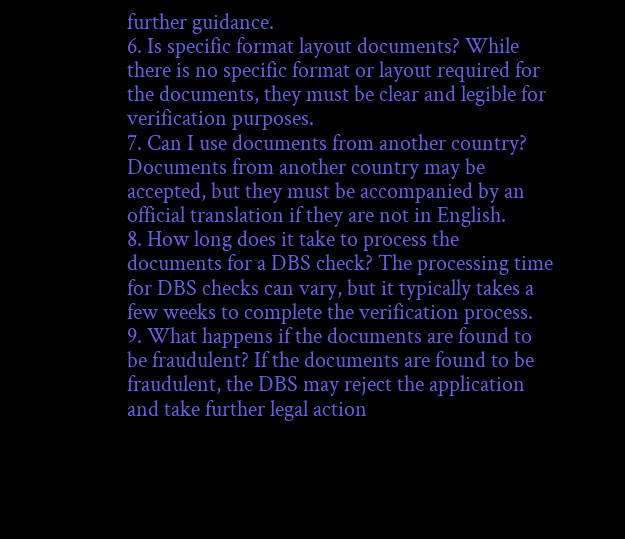further guidance.
6. Is specific format layout documents? While there is no specific format or layout required for the documents, they must be clear and legible for verification purposes.
7. Can I use documents from another country? Documents from another country may be accepted, but they must be accompanied by an official translation if they are not in English.
8. How long does it take to process the documents for a DBS check? The processing time for DBS checks can vary, but it typically takes a few weeks to complete the verification process.
9. What happens if the documents are found to be fraudulent? If the documents are found to be fraudulent, the DBS may reject the application and take further legal action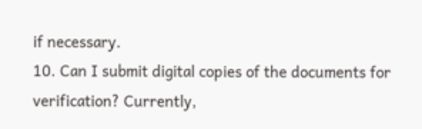if necessary.
10. Can I submit digital copies of the documents for verification? Currently,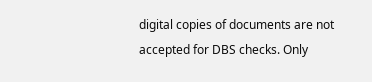digital copies of documents are not accepted for DBS checks. Only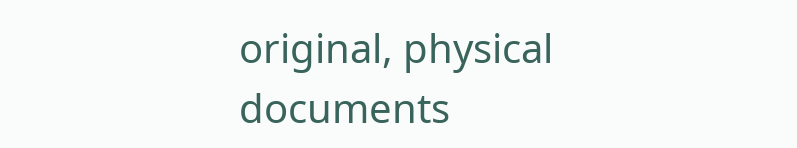original, physical documents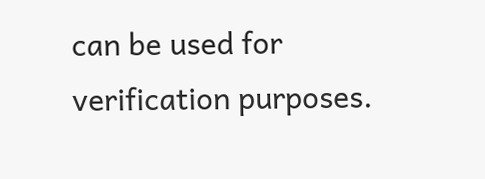can be used for verification purposes.